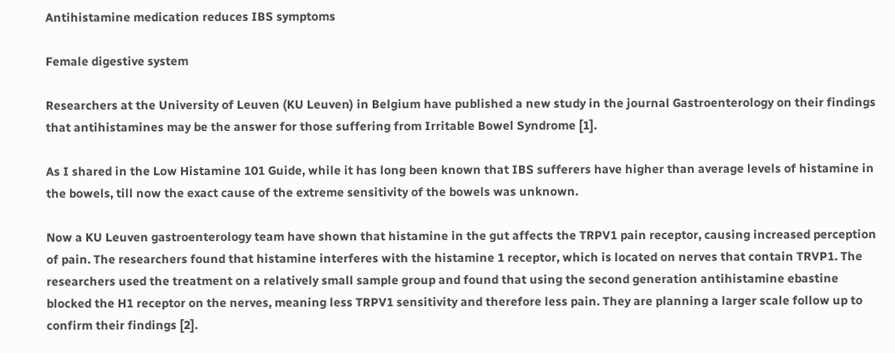Antihistamine medication reduces IBS symptoms

Female digestive system

Researchers at the University of Leuven (KU Leuven) in Belgium have published a new study in the journal Gastroenterology on their findings that antihistamines may be the answer for those suffering from Irritable Bowel Syndrome [1].

As I shared in the Low Histamine 101 Guide, while it has long been known that IBS sufferers have higher than average levels of histamine in the bowels, till now the exact cause of the extreme sensitivity of the bowels was unknown.

Now a KU Leuven gastroenterology team have shown that histamine in the gut affects the TRPV1 pain receptor, causing increased perception of pain. The researchers found that histamine interferes with the histamine 1 receptor, which is located on nerves that contain TRVP1. The researchers used the treatment on a relatively small sample group and found that using the second generation antihistamine ebastine blocked the H1 receptor on the nerves, meaning less TRPV1 sensitivity and therefore less pain. They are planning a larger scale follow up to confirm their findings [2].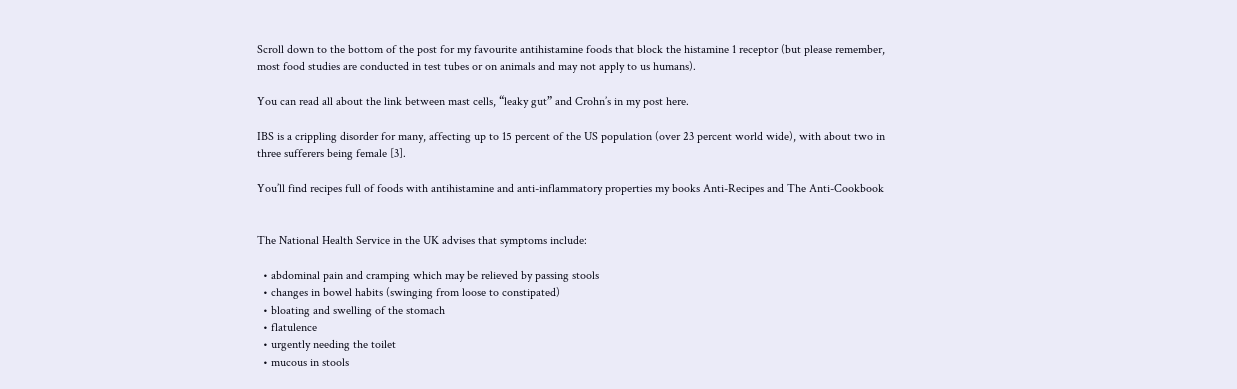Scroll down to the bottom of the post for my favourite antihistamine foods that block the histamine 1 receptor (but please remember, most food studies are conducted in test tubes or on animals and may not apply to us humans).

You can read all about the link between mast cells, “leaky gut” and Crohn’s in my post here.

IBS is a crippling disorder for many, affecting up to 15 percent of the US population (over 23 percent world wide), with about two in three sufferers being female [3].

You’ll find recipes full of foods with antihistamine and anti-inflammatory properties my books Anti-Recipes and The Anti-Cookbook


The National Health Service in the UK advises that symptoms include:

  • abdominal pain and cramping which may be relieved by passing stools
  • changes in bowel habits (swinging from loose to constipated)
  • bloating and swelling of the stomach
  • flatulence
  • urgently needing the toilet
  • mucous in stools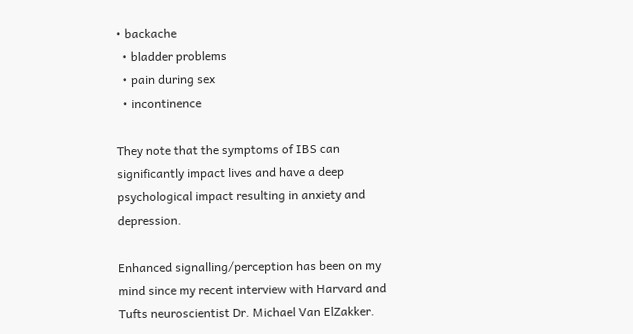• backache
  • bladder problems
  • pain during sex
  • incontinence

They note that the symptoms of IBS can significantly impact lives and have a deep psychological impact resulting in anxiety and depression.

Enhanced signalling/perception has been on my mind since my recent interview with Harvard and Tufts neuroscientist Dr. Michael Van ElZakker.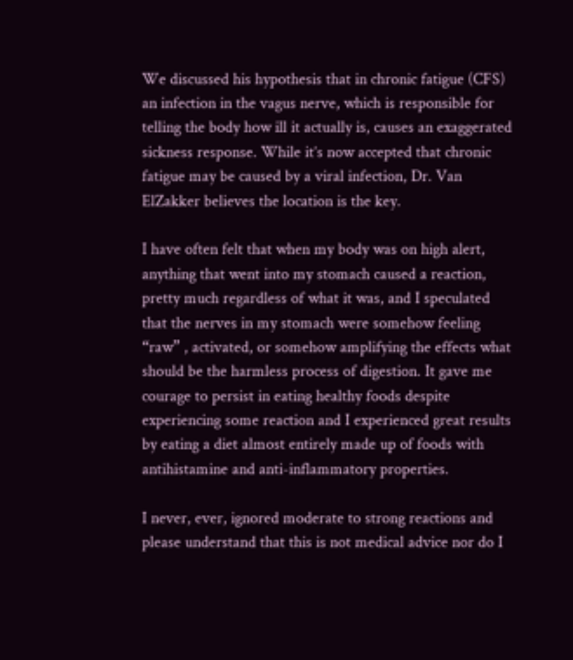We discussed his hypothesis that in chronic fatigue (CFS) an infection in the vagus nerve, which is responsible for telling the body how ill it actually is, causes an exaggerated sickness response. While it’s now accepted that chronic fatigue may be caused by a viral infection, Dr. Van ElZakker believes the location is the key.

I have often felt that when my body was on high alert, anything that went into my stomach caused a reaction, pretty much regardless of what it was, and I speculated that the nerves in my stomach were somehow feeling “raw” , activated, or somehow amplifying the effects what should be the harmless process of digestion. It gave me courage to persist in eating healthy foods despite experiencing some reaction and I experienced great results by eating a diet almost entirely made up of foods with antihistamine and anti-inflammatory properties.

I never, ever, ignored moderate to strong reactions and please understand that this is not medical advice nor do I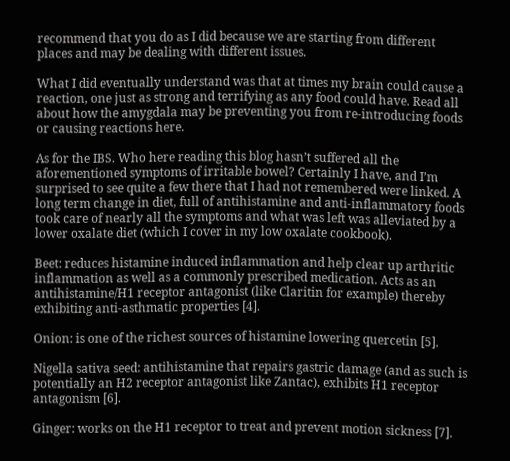recommend that you do as I did because we are starting from different places and may be dealing with different issues.

What I did eventually understand was that at times my brain could cause a reaction, one just as strong and terrifying as any food could have. Read all about how the amygdala may be preventing you from re-introducing foods or causing reactions here.

As for the IBS. Who here reading this blog hasn’t suffered all the aforementioned symptoms of irritable bowel? Certainly I have, and I’m surprised to see quite a few there that I had not remembered were linked. A long term change in diet, full of antihistamine and anti-inflammatory foods took care of nearly all the symptoms and what was left was alleviated by a lower oxalate diet (which I cover in my low oxalate cookbook).

Beet: reduces histamine induced inflammation and help clear up arthritic inflammation as well as a commonly prescribed medication. Acts as an antihistamine/H1 receptor antagonist (like Claritin for example) thereby exhibiting anti-asthmatic properties [4].

Onion: is one of the richest sources of histamine lowering quercetin [5].

Nigella sativa seed: antihistamine that repairs gastric damage (and as such is potentially an H2 receptor antagonist like Zantac), exhibits H1 receptor antagonism [6].

Ginger: works on the H1 receptor to treat and prevent motion sickness [7].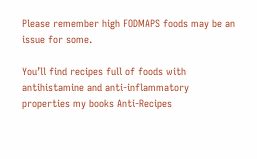Please remember high FODMAPS foods may be an issue for some.

You’ll find recipes full of foods with antihistamine and anti-inflammatory properties my books Anti-Recipes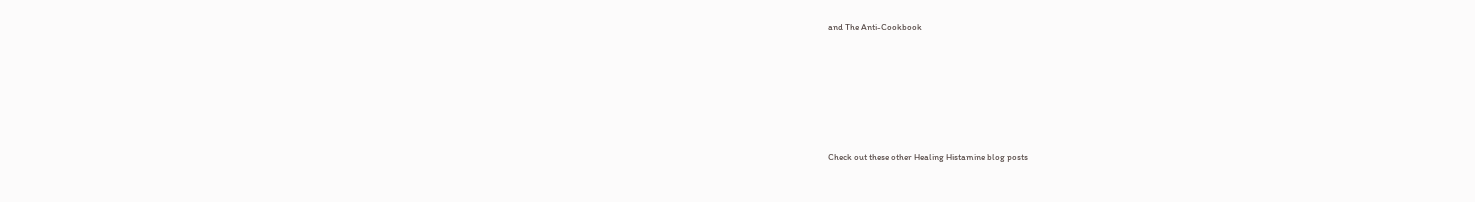and The Anti-Cookbook












Check out these other Healing Histamine blog posts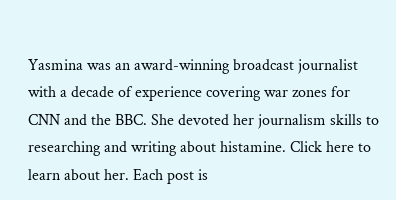Yasmina was an award-winning broadcast journalist with a decade of experience covering war zones for CNN and the BBC. She devoted her journalism skills to researching and writing about histamine. Click here to learn about her. Each post is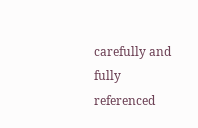carefully and fully referenced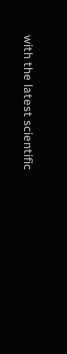with the latest scientific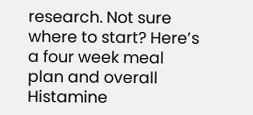research. Not sure where to start? Here’s a four week meal plan and overall Histamine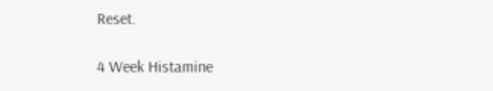Reset.

4 Week Histamine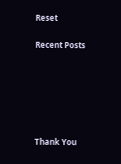Reset

Recent Posts






Thank You